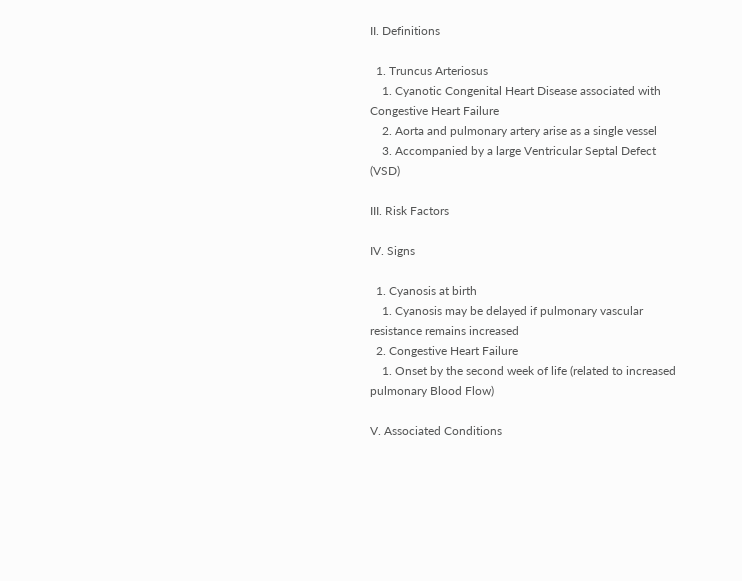II. Definitions

  1. Truncus Arteriosus
    1. Cyanotic Congenital Heart Disease associated with Congestive Heart Failure
    2. Aorta and pulmonary artery arise as a single vessel
    3. Accompanied by a large Ventricular Septal Defect (VSD)

III. Risk Factors

IV. Signs

  1. Cyanosis at birth
    1. Cyanosis may be delayed if pulmonary vascular resistance remains increased
  2. Congestive Heart Failure
    1. Onset by the second week of life (related to increased pulmonary Blood Flow)

V. Associated Conditions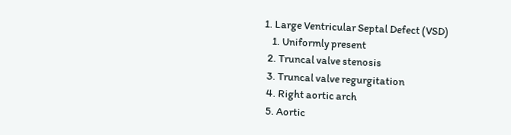1. Large Ventricular Septal Defect (VSD)
    1. Uniformly present
  2. Truncal valve stenosis
  3. Truncal valve regurgitation
  4. Right aortic arch
  5. Aortic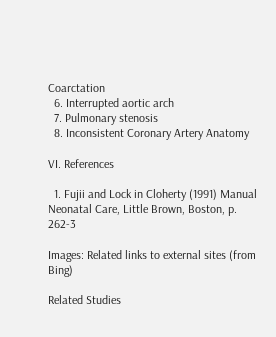Coarctation
  6. Interrupted aortic arch
  7. Pulmonary stenosis
  8. Inconsistent Coronary Artery Anatomy

VI. References

  1. Fujii and Lock in Cloherty (1991) Manual Neonatal Care, Little Brown, Boston, p. 262-3

Images: Related links to external sites (from Bing)

Related Studies